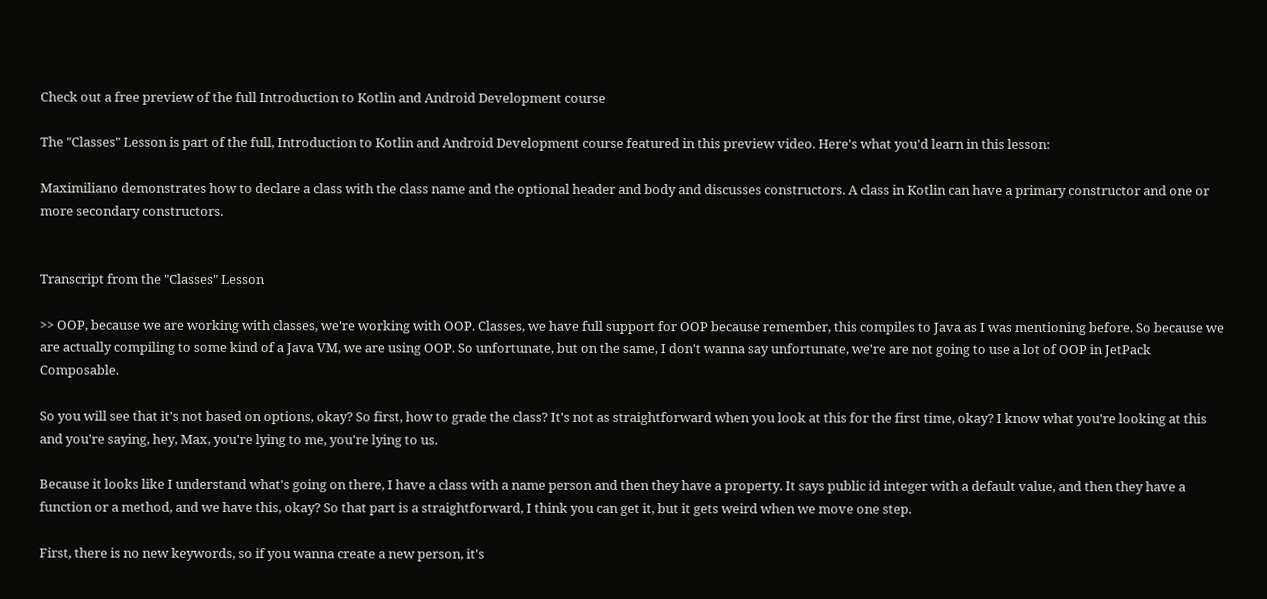Check out a free preview of the full Introduction to Kotlin and Android Development course

The "Classes" Lesson is part of the full, Introduction to Kotlin and Android Development course featured in this preview video. Here's what you'd learn in this lesson:

Maximiliano demonstrates how to declare a class with the class name and the optional header and body and discusses constructors. A class in Kotlin can have a primary constructor and one or more secondary constructors.


Transcript from the "Classes" Lesson

>> OOP, because we are working with classes, we're working with OOP. Classes, we have full support for OOP because remember, this compiles to Java as I was mentioning before. So because we are actually compiling to some kind of a Java VM, we are using OOP. So unfortunate, but on the same, I don't wanna say unfortunate, we're are not going to use a lot of OOP in JetPack Composable.

So you will see that it's not based on options, okay? So first, how to grade the class? It's not as straightforward when you look at this for the first time, okay? I know what you're looking at this and you're saying, hey, Max, you're lying to me, you're lying to us.

Because it looks like I understand what's going on there, I have a class with a name person and then they have a property. It says public id integer with a default value, and then they have a function or a method, and we have this, okay? So that part is a straightforward, I think you can get it, but it gets weird when we move one step.

First, there is no new keywords, so if you wanna create a new person, it's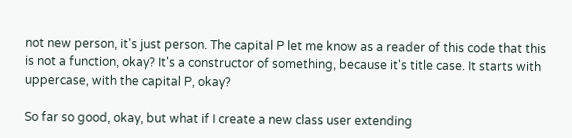not new person, it's just person. The capital P let me know as a reader of this code that this is not a function, okay? It's a constructor of something, because it's title case. It starts with uppercase, with the capital P, okay?

So far so good, okay, but what if I create a new class user extending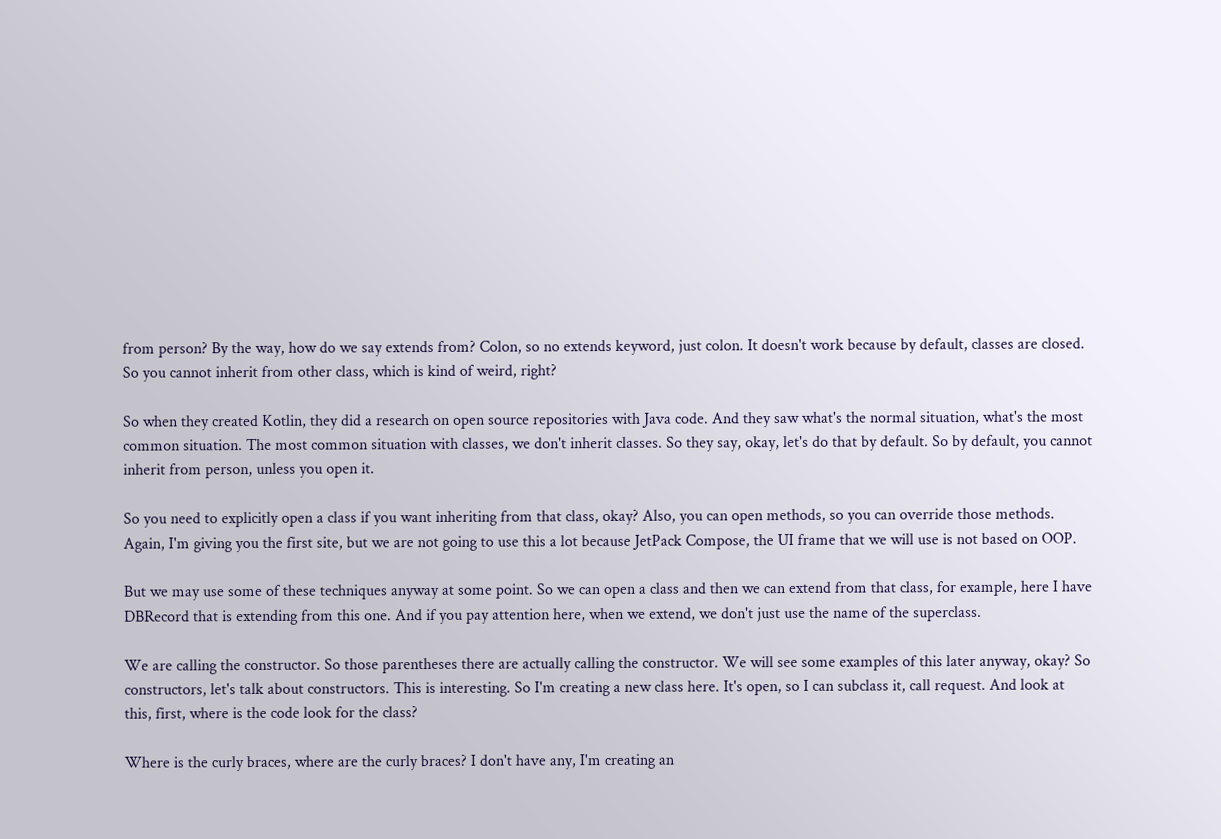from person? By the way, how do we say extends from? Colon, so no extends keyword, just colon. It doesn't work because by default, classes are closed. So you cannot inherit from other class, which is kind of weird, right?

So when they created Kotlin, they did a research on open source repositories with Java code. And they saw what's the normal situation, what's the most common situation. The most common situation with classes, we don't inherit classes. So they say, okay, let's do that by default. So by default, you cannot inherit from person, unless you open it.

So you need to explicitly open a class if you want inheriting from that class, okay? Also, you can open methods, so you can override those methods. Again, I'm giving you the first site, but we are not going to use this a lot because JetPack Compose, the UI frame that we will use is not based on OOP.

But we may use some of these techniques anyway at some point. So we can open a class and then we can extend from that class, for example, here I have DBRecord that is extending from this one. And if you pay attention here, when we extend, we don't just use the name of the superclass.

We are calling the constructor. So those parentheses there are actually calling the constructor. We will see some examples of this later anyway, okay? So constructors, let's talk about constructors. This is interesting. So I'm creating a new class here. It's open, so I can subclass it, call request. And look at this, first, where is the code look for the class?

Where is the curly braces, where are the curly braces? I don't have any, I'm creating an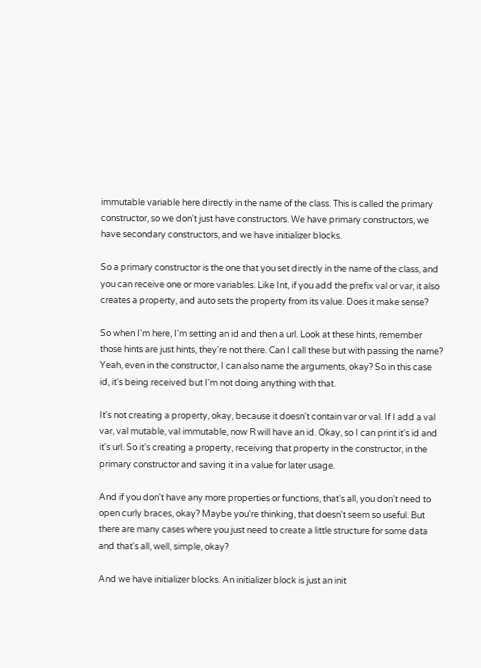immutable variable here directly in the name of the class. This is called the primary constructor, so we don't just have constructors. We have primary constructors, we have secondary constructors, and we have initializer blocks.

So a primary constructor is the one that you set directly in the name of the class, and you can receive one or more variables. Like Int, if you add the prefix val or var, it also creates a property, and auto sets the property from its value. Does it make sense?

So when I'm here, I'm setting an id and then a url. Look at these hints, remember those hints are just hints, they're not there. Can I call these but with passing the name? Yeah, even in the constructor, I can also name the arguments, okay? So in this case id, it's being received but I'm not doing anything with that.

It's not creating a property, okay, because it doesn't contain var or val. If I add a val var, val mutable, val immutable, now R will have an id. Okay, so I can print it's id and it's url. So it's creating a property, receiving that property in the constructor, in the primary constructor and saving it in a value for later usage.

And if you don't have any more properties or functions, that's all, you don't need to open curly braces, okay? Maybe you're thinking, that doesn't seem so useful. But there are many cases where you just need to create a little structure for some data and that's all, well, simple, okay?

And we have initializer blocks. An initializer block is just an init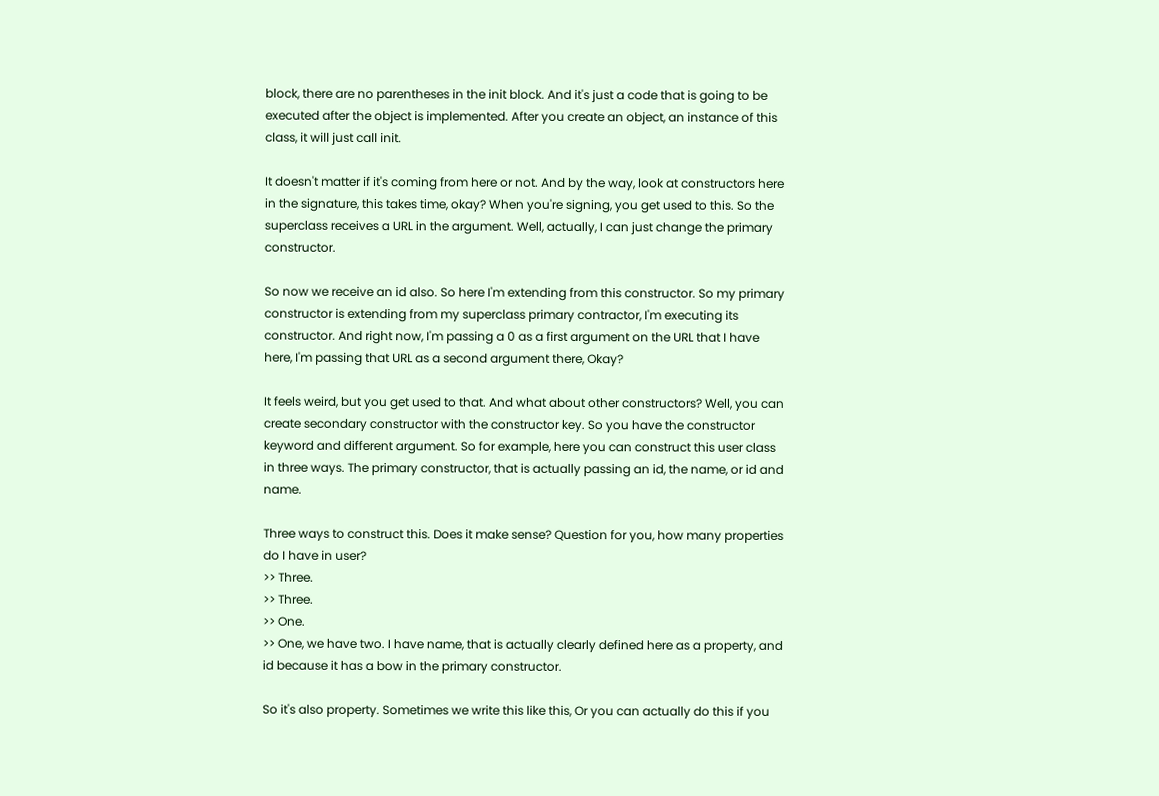block, there are no parentheses in the init block. And it's just a code that is going to be executed after the object is implemented. After you create an object, an instance of this class, it will just call init.

It doesn't matter if it's coming from here or not. And by the way, look at constructors here in the signature, this takes time, okay? When you're signing, you get used to this. So the superclass receives a URL in the argument. Well, actually, I can just change the primary constructor.

So now we receive an id also. So here I'm extending from this constructor. So my primary constructor is extending from my superclass primary contractor, I'm executing its constructor. And right now, I'm passing a 0 as a first argument on the URL that I have here, I'm passing that URL as a second argument there, Okay?

It feels weird, but you get used to that. And what about other constructors? Well, you can create secondary constructor with the constructor key. So you have the constructor keyword and different argument. So for example, here you can construct this user class in three ways. The primary constructor, that is actually passing an id, the name, or id and name.

Three ways to construct this. Does it make sense? Question for you, how many properties do I have in user?
>> Three.
>> Three.
>> One.
>> One, we have two. I have name, that is actually clearly defined here as a property, and id because it has a bow in the primary constructor.

So it's also property. Sometimes we write this like this, Or you can actually do this if you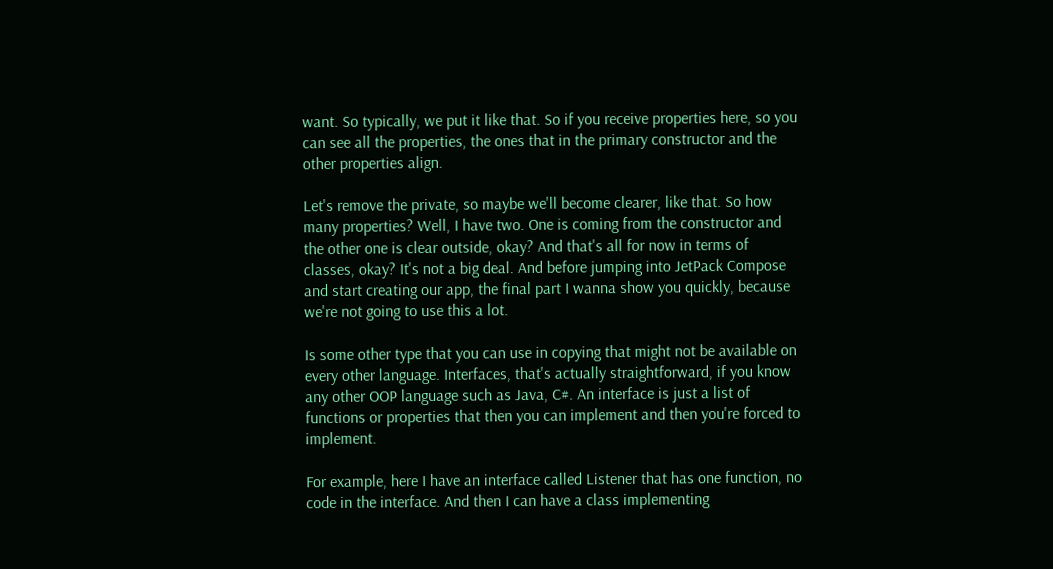want. So typically, we put it like that. So if you receive properties here, so you can see all the properties, the ones that in the primary constructor and the other properties align.

Let's remove the private, so maybe we'll become clearer, like that. So how many properties? Well, I have two. One is coming from the constructor and the other one is clear outside, okay? And that's all for now in terms of classes, okay? It's not a big deal. And before jumping into JetPack Compose and start creating our app, the final part I wanna show you quickly, because we're not going to use this a lot.

Is some other type that you can use in copying that might not be available on every other language. Interfaces, that's actually straightforward, if you know any other OOP language such as Java, C#. An interface is just a list of functions or properties that then you can implement and then you're forced to implement.

For example, here I have an interface called Listener that has one function, no code in the interface. And then I can have a class implementing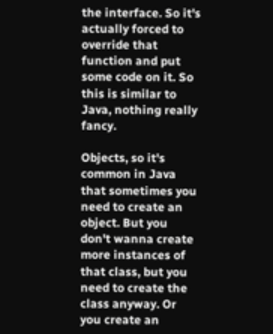the interface. So it's actually forced to override that function and put some code on it. So this is similar to Java, nothing really fancy.

Objects, so it's common in Java that sometimes you need to create an object. But you don't wanna create more instances of that class, but you need to create the class anyway. Or you create an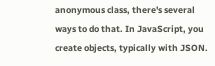anonymous class, there's several ways to do that. In JavaScript, you create objects, typically with JSON.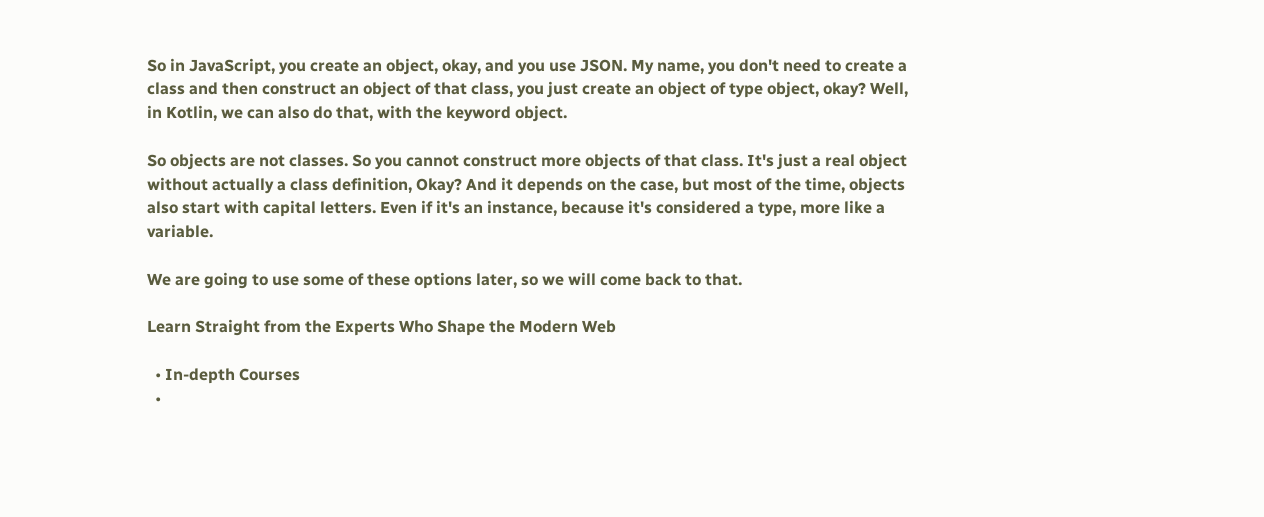So in JavaScript, you create an object, okay, and you use JSON. My name, you don't need to create a class and then construct an object of that class, you just create an object of type object, okay? Well, in Kotlin, we can also do that, with the keyword object.

So objects are not classes. So you cannot construct more objects of that class. It's just a real object without actually a class definition, Okay? And it depends on the case, but most of the time, objects also start with capital letters. Even if it's an instance, because it's considered a type, more like a variable.

We are going to use some of these options later, so we will come back to that.

Learn Straight from the Experts Who Shape the Modern Web

  • In-depth Courses
  •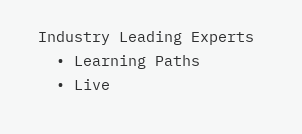Industry Leading Experts
  • Learning Paths
  • Live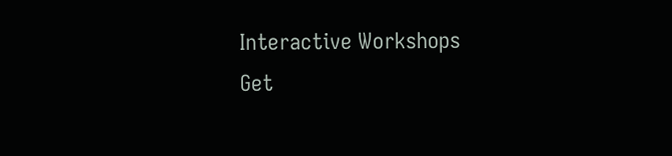Interactive Workshops
Get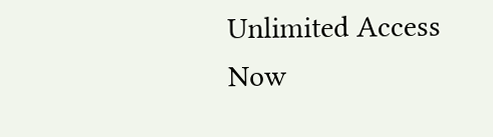Unlimited Access Now